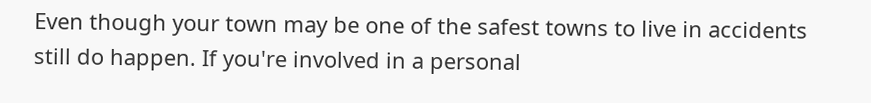Even though your town may be one of the safest towns to live in accidents still do happen. If you're involved in a personal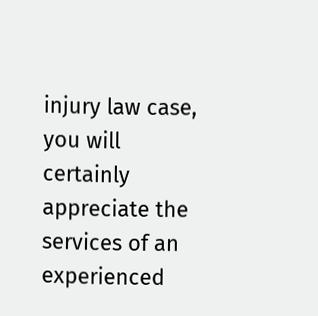injury law case, you will certainly appreciate the services of an experienced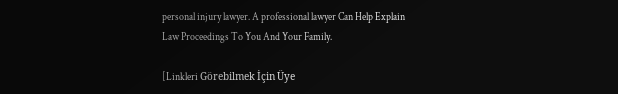personal injury lawyer. A professional lawyer Can Help Explain Law Proceedings To You And Your Family.

[Linkleri Görebilmek İçin Üye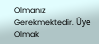Olmanız Gerekmektedir. Üye Olmak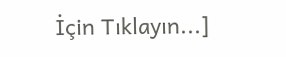İçin Tıklayın...]